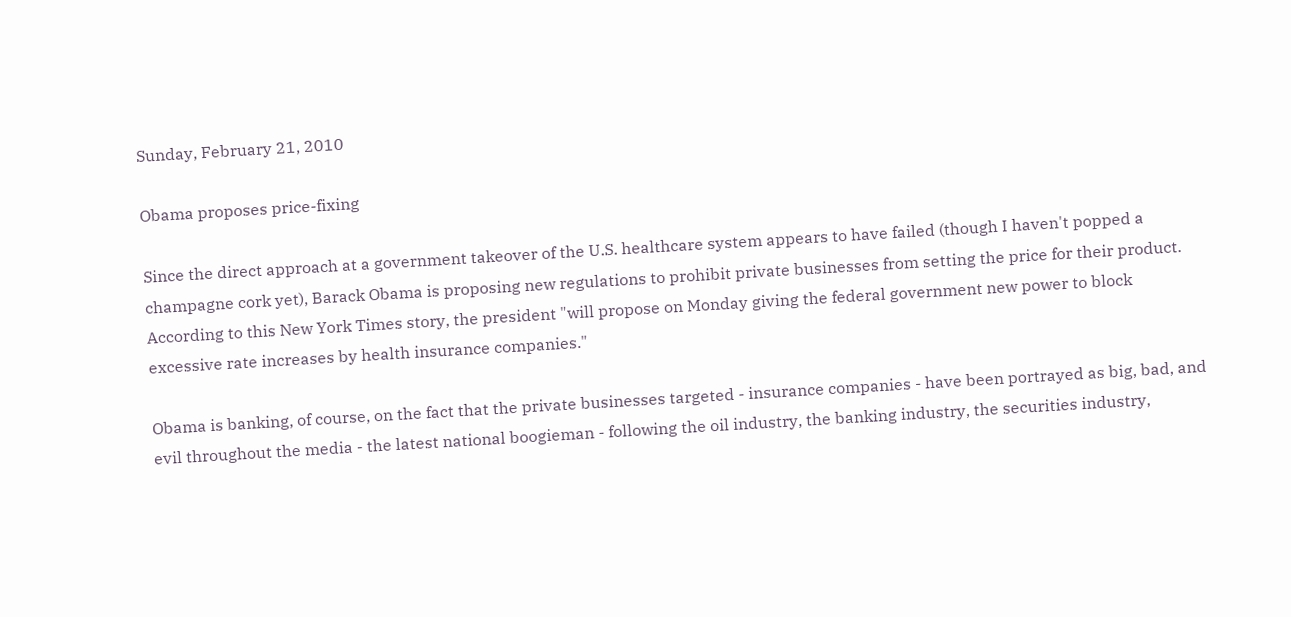Sunday, February 21, 2010

Obama proposes price-fixing

Since the direct approach at a government takeover of the U.S. healthcare system appears to have failed (though I haven't popped a champagne cork yet), Barack Obama is proposing new regulations to prohibit private businesses from setting the price for their product.  According to this New York Times story, the president "will propose on Monday giving the federal government new power to block excessive rate increases by health insurance companies."

Obama is banking, of course, on the fact that the private businesses targeted - insurance companies - have been portrayed as big, bad, and evil throughout the media - the latest national boogieman - following the oil industry, the banking industry, the securities industry,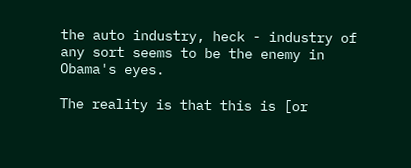the auto industry, heck - industry of any sort seems to be the enemy in Obama's eyes.

The reality is that this is [or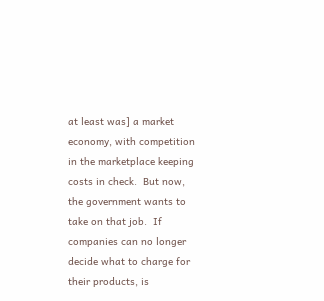at least was] a market economy, with competition in the marketplace keeping costs in check.  But now, the government wants to take on that job.  If companies can no longer decide what to charge for their products, is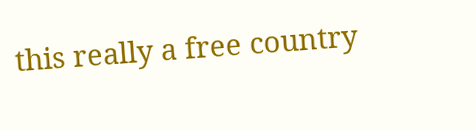this really a free country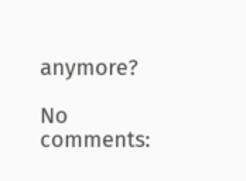anymore?

No comments: